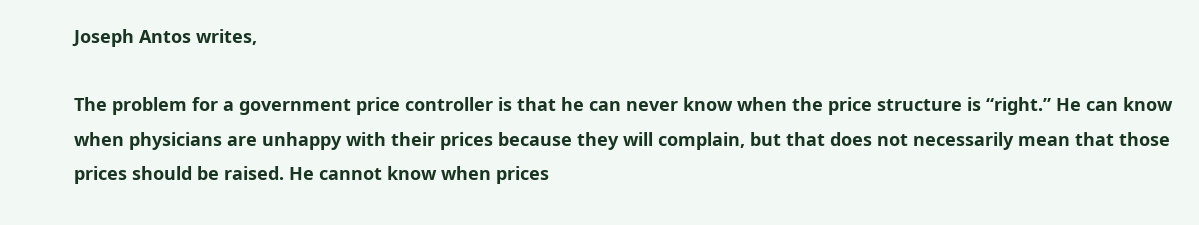Joseph Antos writes,

The problem for a government price controller is that he can never know when the price structure is “right.” He can know when physicians are unhappy with their prices because they will complain, but that does not necessarily mean that those prices should be raised. He cannot know when prices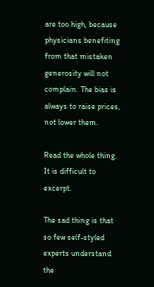are too high, because physicians benefiting from that mistaken generosity will not complain. The bias is always to raise prices, not lower them.

Read the whole thing. It is difficult to excerpt.

The sad thing is that so few self-styled experts understand the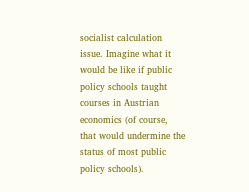socialist calculation issue. Imagine what it would be like if public policy schools taught courses in Austrian economics (of course, that would undermine the status of most public policy schools).